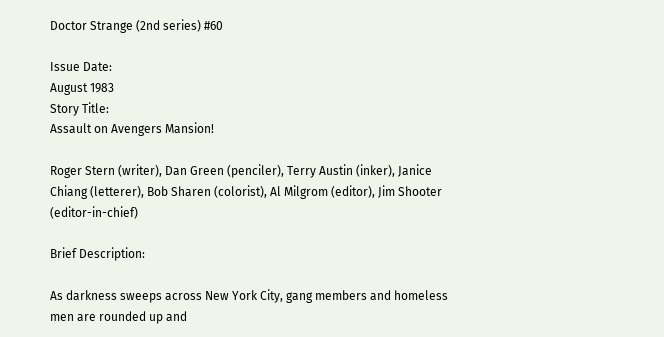Doctor Strange (2nd series) #60

Issue Date:
August 1983
Story Title:
Assault on Avengers Mansion!

Roger Stern (writer), Dan Green (penciler), Terry Austin (inker), Janice Chiang (letterer), Bob Sharen (colorist), Al Milgrom (editor), Jim Shooter (editor-in-chief)

Brief Description:

As darkness sweeps across New York City, gang members and homeless men are rounded up and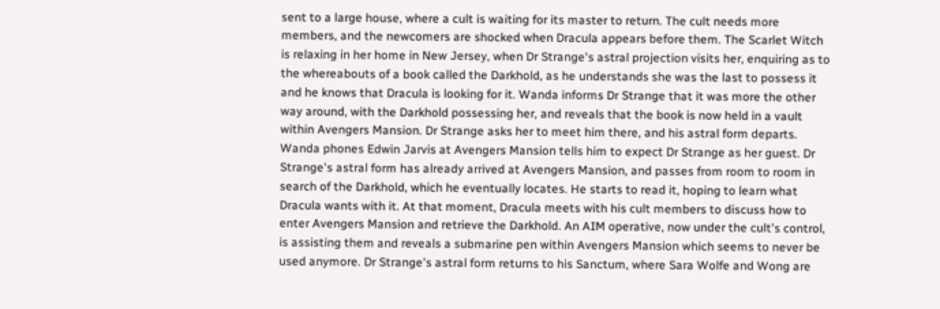sent to a large house, where a cult is waiting for its master to return. The cult needs more members, and the newcomers are shocked when Dracula appears before them. The Scarlet Witch is relaxing in her home in New Jersey, when Dr Strange's astral projection visits her, enquiring as to the whereabouts of a book called the Darkhold, as he understands she was the last to possess it and he knows that Dracula is looking for it. Wanda informs Dr Strange that it was more the other way around, with the Darkhold possessing her, and reveals that the book is now held in a vault within Avengers Mansion. Dr Strange asks her to meet him there, and his astral form departs. Wanda phones Edwin Jarvis at Avengers Mansion tells him to expect Dr Strange as her guest. Dr Strange's astral form has already arrived at Avengers Mansion, and passes from room to room in search of the Darkhold, which he eventually locates. He starts to read it, hoping to learn what Dracula wants with it. At that moment, Dracula meets with his cult members to discuss how to enter Avengers Mansion and retrieve the Darkhold. An AIM operative, now under the cult's control, is assisting them and reveals a submarine pen within Avengers Mansion which seems to never be used anymore. Dr Strange's astral form returns to his Sanctum, where Sara Wolfe and Wong are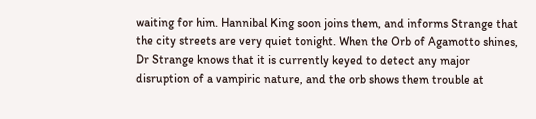waiting for him. Hannibal King soon joins them, and informs Strange that the city streets are very quiet tonight. When the Orb of Agamotto shines, Dr Strange knows that it is currently keyed to detect any major disruption of a vampiric nature, and the orb shows them trouble at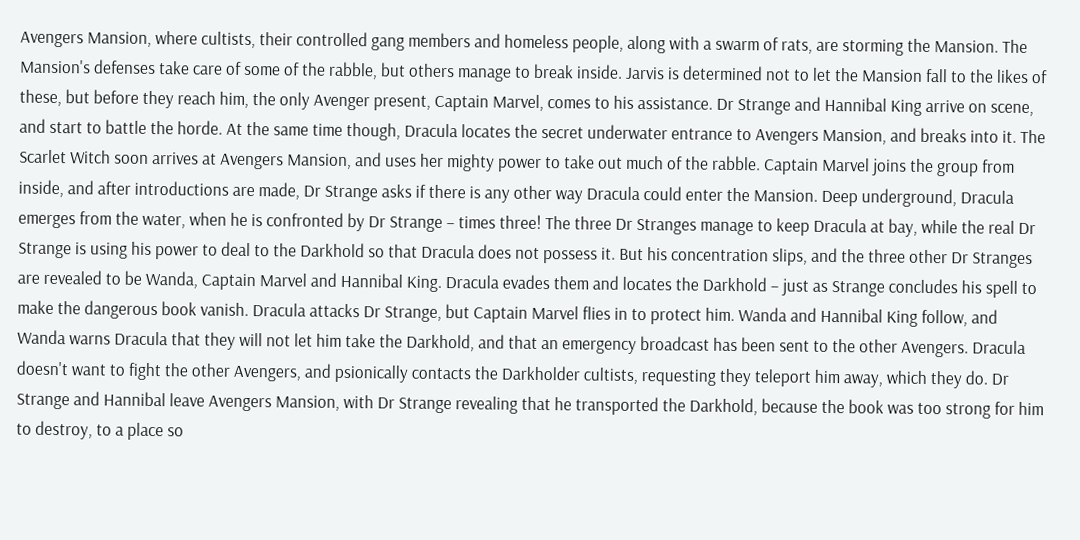Avengers Mansion, where cultists, their controlled gang members and homeless people, along with a swarm of rats, are storming the Mansion. The Mansion's defenses take care of some of the rabble, but others manage to break inside. Jarvis is determined not to let the Mansion fall to the likes of these, but before they reach him, the only Avenger present, Captain Marvel, comes to his assistance. Dr Strange and Hannibal King arrive on scene, and start to battle the horde. At the same time though, Dracula locates the secret underwater entrance to Avengers Mansion, and breaks into it. The Scarlet Witch soon arrives at Avengers Mansion, and uses her mighty power to take out much of the rabble. Captain Marvel joins the group from inside, and after introductions are made, Dr Strange asks if there is any other way Dracula could enter the Mansion. Deep underground, Dracula emerges from the water, when he is confronted by Dr Strange – times three! The three Dr Stranges manage to keep Dracula at bay, while the real Dr Strange is using his power to deal to the Darkhold so that Dracula does not possess it. But his concentration slips, and the three other Dr Stranges are revealed to be Wanda, Captain Marvel and Hannibal King. Dracula evades them and locates the Darkhold – just as Strange concludes his spell to make the dangerous book vanish. Dracula attacks Dr Strange, but Captain Marvel flies in to protect him. Wanda and Hannibal King follow, and Wanda warns Dracula that they will not let him take the Darkhold, and that an emergency broadcast has been sent to the other Avengers. Dracula doesn't want to fight the other Avengers, and psionically contacts the Darkholder cultists, requesting they teleport him away, which they do. Dr Strange and Hannibal leave Avengers Mansion, with Dr Strange revealing that he transported the Darkhold, because the book was too strong for him to destroy, to a place so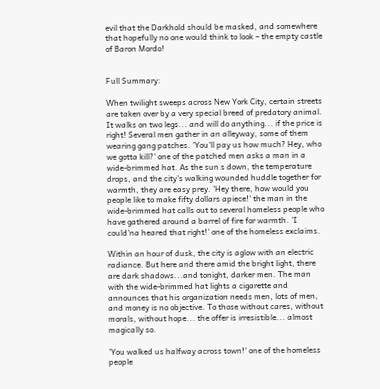evil that the Darkhold should be masked, and somewhere that hopefully no one would think to look – the empty castle of Baron Mordo!


Full Summary:

When twilight sweeps across New York City, certain streets are taken over by a very special breed of predatory animal. It walks on two legs... and will do anything... if the price is right! Several men gather in an alleyway, some of them wearing gang patches. 'You'll pay us how much? Hey, who we gotta kill?' one of the patched men asks a man in a wide-brimmed hat. As the sun s down, the temperature drops, and the city's walking wounded huddle together for warmth, they are easy prey. 'Hey there, how would you people like to make fifty dollars apiece!' the man in the wide-brimmed hat calls out to several homeless people who have gathered around a barrel of fire for warmth. 'I could'na heared that right!' one of the homeless exclaims.

Within an hour of dusk, the city is aglow with an electric radiance. But here and there amid the bright light, there are dark shadows...and tonight, darker men. The man with the wide-brimmed hat lights a cigarette and announces that his organization needs men, lots of men, and money is no objective. To those without cares, without morals, without hope... the offer is irresistible... almost magically so.

'You walked us halfway across town!' one of the homeless people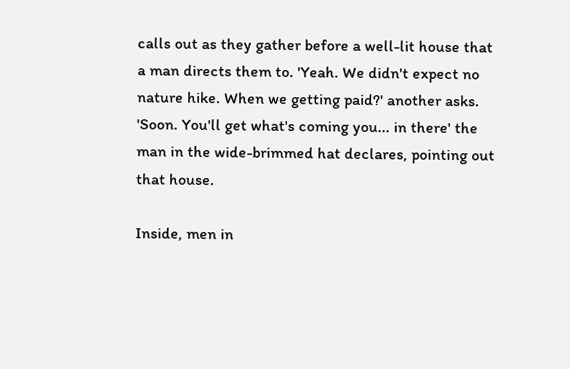calls out as they gather before a well-lit house that a man directs them to. 'Yeah. We didn't expect no nature hike. When we getting paid?' another asks. 'Soon. You'll get what's coming you... in there' the man in the wide-brimmed hat declares, pointing out that house.

Inside, men in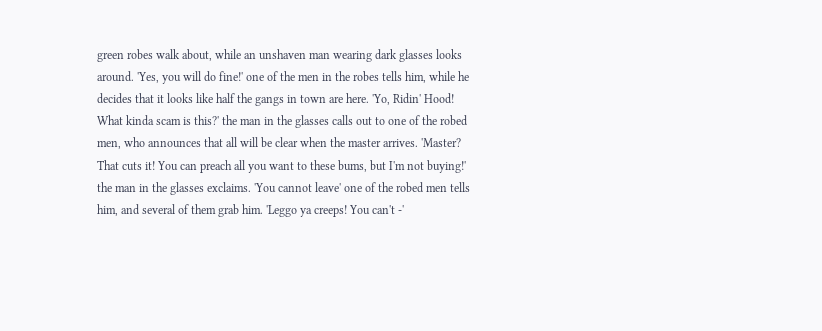green robes walk about, while an unshaven man wearing dark glasses looks around. 'Yes, you will do fine!' one of the men in the robes tells him, while he decides that it looks like half the gangs in town are here. 'Yo, Ridin' Hood! What kinda scam is this?' the man in the glasses calls out to one of the robed men, who announces that all will be clear when the master arrives. 'Master? That cuts it! You can preach all you want to these bums, but I'm not buying!' the man in the glasses exclaims. 'You cannot leave' one of the robed men tells him, and several of them grab him. 'Leggo ya creeps! You can't -'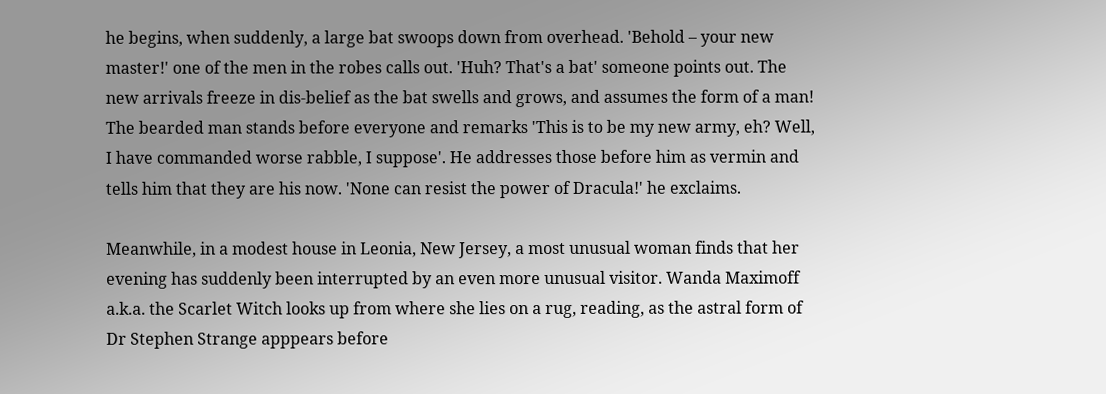he begins, when suddenly, a large bat swoops down from overhead. 'Behold – your new master!' one of the men in the robes calls out. 'Huh? That's a bat' someone points out. The new arrivals freeze in dis-belief as the bat swells and grows, and assumes the form of a man! The bearded man stands before everyone and remarks 'This is to be my new army, eh? Well, I have commanded worse rabble, I suppose'. He addresses those before him as vermin and tells him that they are his now. 'None can resist the power of Dracula!' he exclaims.

Meanwhile, in a modest house in Leonia, New Jersey, a most unusual woman finds that her evening has suddenly been interrupted by an even more unusual visitor. Wanda Maximoff a.k.a. the Scarlet Witch looks up from where she lies on a rug, reading, as the astral form of Dr Stephen Strange apppears before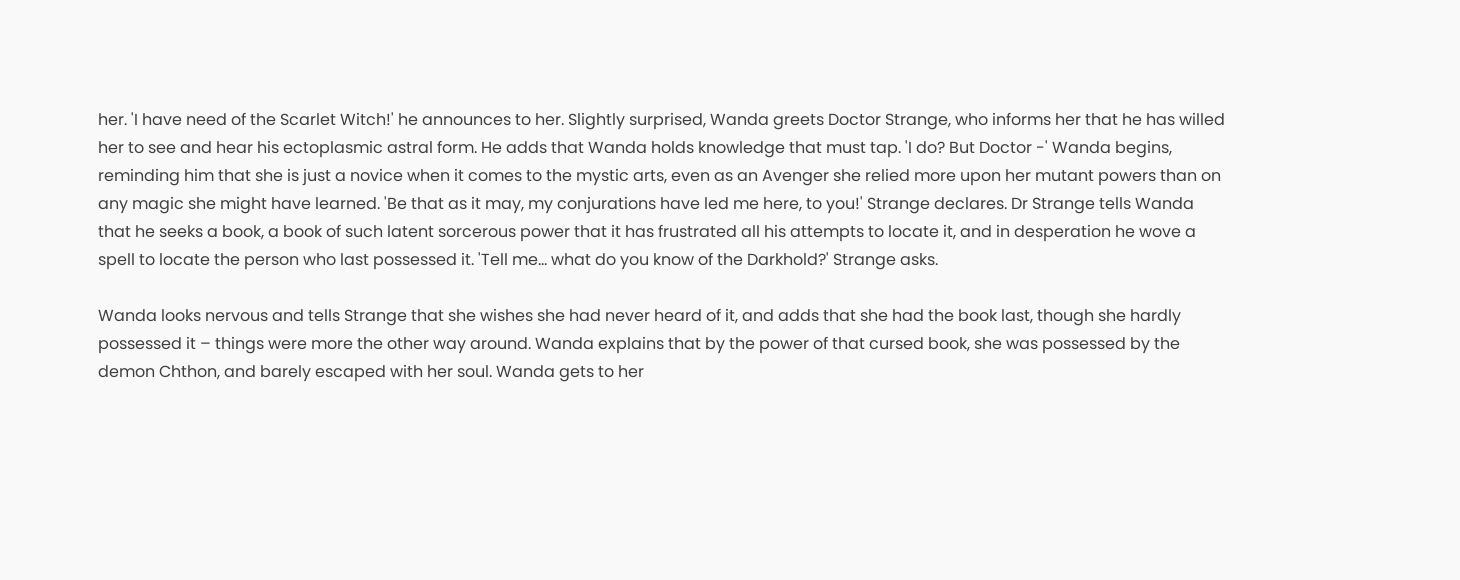her. 'I have need of the Scarlet Witch!' he announces to her. Slightly surprised, Wanda greets Doctor Strange, who informs her that he has willed her to see and hear his ectoplasmic astral form. He adds that Wanda holds knowledge that must tap. 'I do? But Doctor -' Wanda begins, reminding him that she is just a novice when it comes to the mystic arts, even as an Avenger she relied more upon her mutant powers than on any magic she might have learned. 'Be that as it may, my conjurations have led me here, to you!' Strange declares. Dr Strange tells Wanda that he seeks a book, a book of such latent sorcerous power that it has frustrated all his attempts to locate it, and in desperation he wove a spell to locate the person who last possessed it. 'Tell me... what do you know of the Darkhold?' Strange asks.

Wanda looks nervous and tells Strange that she wishes she had never heard of it, and adds that she had the book last, though she hardly possessed it – things were more the other way around. Wanda explains that by the power of that cursed book, she was possessed by the demon Chthon, and barely escaped with her soul. Wanda gets to her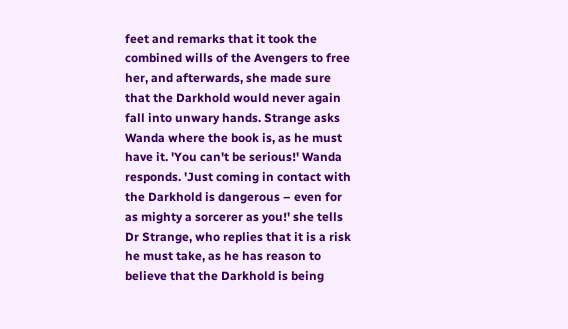feet and remarks that it took the combined wills of the Avengers to free her, and afterwards, she made sure that the Darkhold would never again fall into unwary hands. Strange asks Wanda where the book is, as he must have it. 'You can't be serious!' Wanda responds. 'Just coming in contact with the Darkhold is dangerous – even for as mighty a sorcerer as you!' she tells Dr Strange, who replies that it is a risk he must take, as he has reason to believe that the Darkhold is being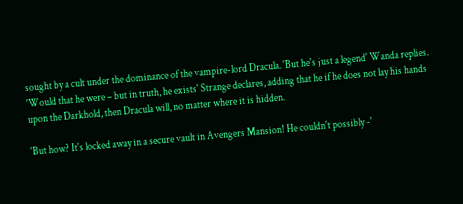sought by a cult under the dominance of the vampire-lord Dracula. 'But he's just a legend' Wanda replies. 'Would that he were – but in truth, he exists' Strange declares, adding that he if he does not lay his hands upon the Darkhold, then Dracula will, no matter where it is hidden.

'But how? It's locked away in a secure vault in Avengers Mansion! He couldn't possibly -'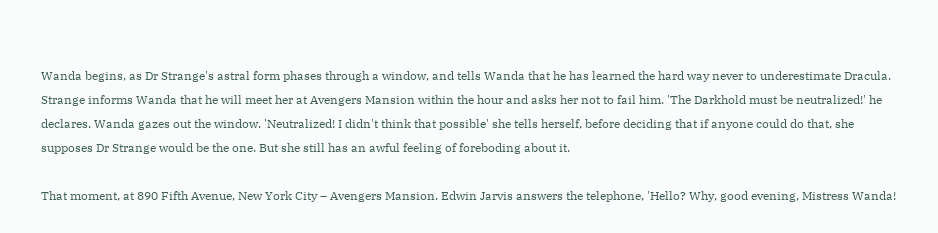Wanda begins, as Dr Strange's astral form phases through a window, and tells Wanda that he has learned the hard way never to underestimate Dracula. Strange informs Wanda that he will meet her at Avengers Mansion within the hour and asks her not to fail him. 'The Darkhold must be neutralized!' he declares. Wanda gazes out the window. 'Neutralized! I didn't think that possible' she tells herself, before deciding that if anyone could do that, she supposes Dr Strange would be the one. But she still has an awful feeling of foreboding about it.

That moment, at 890 Fifth Avenue, New York City – Avengers Mansion. Edwin Jarvis answers the telephone, 'Hello? Why, good evening, Mistress Wanda!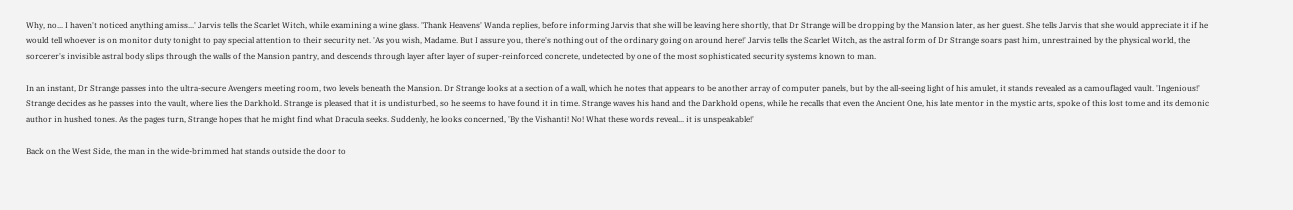Why, no... I haven't noticed anything amiss...' Jarvis tells the Scarlet Witch, while examining a wine glass. 'Thank Heavens' Wanda replies, before informing Jarvis that she will be leaving here shortly, that Dr Strange will be dropping by the Mansion later, as her guest. She tells Jarvis that she would appreciate it if he would tell whoever is on monitor duty tonight to pay special attention to their security net. 'As you wish, Madame. But I assure you, there's nothing out of the ordinary going on around here!' Jarvis tells the Scarlet Witch, as the astral form of Dr Strange soars past him, unrestrained by the physical world, the sorcerer's invisible astral body slips through the walls of the Mansion pantry, and descends through layer after layer of super-reinforced concrete, undetected by one of the most sophisticated security systems known to man.

In an instant, Dr Strange passes into the ultra-secure Avengers meeting room, two levels beneath the Mansion. Dr Strange looks at a section of a wall, which he notes that appears to be another array of computer panels, but by the all-seeing light of his amulet, it stands revealed as a camouflaged vault. 'Ingenious!' Strange decides as he passes into the vault, where lies the Darkhold. Strange is pleased that it is undisturbed, so he seems to have found it in time. Strange waves his hand and the Darkhold opens, while he recalls that even the Ancient One, his late mentor in the mystic arts, spoke of this lost tome and its demonic author in hushed tones. As the pages turn, Strange hopes that he might find what Dracula seeks. Suddenly, he looks concerned, 'By the Vishanti! No! What these words reveal... it is unspeakable!'

Back on the West Side, the man in the wide-brimmed hat stands outside the door to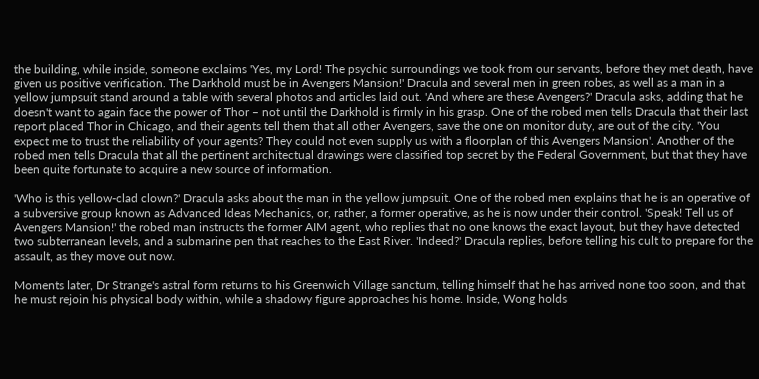the building, while inside, someone exclaims 'Yes, my Lord! The psychic surroundings we took from our servants, before they met death, have given us positive verification. The Darkhold must be in Avengers Mansion!' Dracula and several men in green robes, as well as a man in a yellow jumpsuit stand around a table with several photos and articles laid out. 'And where are these Avengers?' Dracula asks, adding that he doesn't want to again face the power of Thor – not until the Darkhold is firmly in his grasp. One of the robed men tells Dracula that their last report placed Thor in Chicago, and their agents tell them that all other Avengers, save the one on monitor duty, are out of the city. 'You expect me to trust the reliability of your agents? They could not even supply us with a floorplan of this Avengers Mansion'. Another of the robed men tells Dracula that all the pertinent architectual drawings were classified top secret by the Federal Government, but that they have been quite fortunate to acquire a new source of information.

'Who is this yellow-clad clown?' Dracula asks about the man in the yellow jumpsuit. One of the robed men explains that he is an operative of a subversive group known as Advanced Ideas Mechanics, or, rather, a former operative, as he is now under their control. 'Speak! Tell us of Avengers Mansion!' the robed man instructs the former AIM agent, who replies that no one knows the exact layout, but they have detected two subterranean levels, and a submarine pen that reaches to the East River. 'Indeed?' Dracula replies, before telling his cult to prepare for the assault, as they move out now.

Moments later, Dr Strange's astral form returns to his Greenwich Village sanctum, telling himself that he has arrived none too soon, and that he must rejoin his physical body within, while a shadowy figure approaches his home. Inside, Wong holds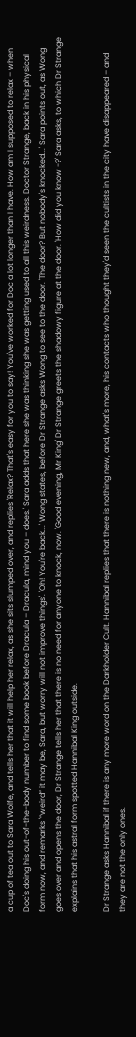a cup of tea out to Sara Wolfe, and tells her that it will help her relax, as she sits slumped over, and replies 'Relax? That's easy for you to say! You've worked for Doc a lot longer than I have. How am I supposed to relax – when Doc's doing his out-of-the-body number to find some book before Dracula – Dracula, mind you – does.' Sara adds that here she was thinking she was getting used to all this weirdness. Doctor Strange, back in his physical form now, and remarks '“weird” it may be, Sara, but worry will not improve things'. 'Oh! You're back...' Wong states, before Dr Strange asks Wong to see to the door. 'The door? But nobody's knocked...' Sara points out, as Wong goes over and opens the door, Dr Strange tells her that there is no need for anyone to knock, now. 'Good evening, Mr King' Dr Strange greets the shadowy figure at the door. 'How did you know -?' Sara asks, to which Dr Strange explains that his astral form spotted Hannibal King outside.

Dr Strange asks Hannibal if there is any more word on the Darkholder Cult. Hannibal replies that there is nothing new, and, what's more, his contacts who thought they'd seen the cultists in the city have disappeared – and they are not the only ones.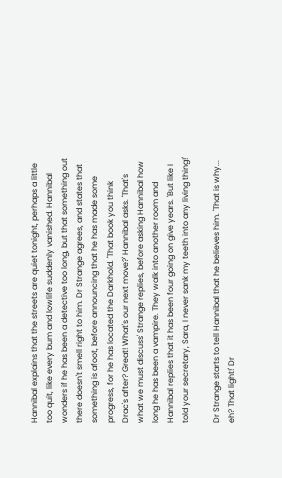Hannibal explains that the streets are quiet tonight, perhaps a little too quit, like every bum and lowlife suddenly vanished. Hannibal wonders if he has been a detective too long, but that something out there doesn't smell right to him. Dr Strange agrees, and states that something is afoot, before announcing that he has made some progress, for he has located the Darkhold. 'That book you think Drac's after? Great! What's our next move?' Hannibal asks. 'That's what we must discuss' Strange replies, before asking Hannibal how long he has been a vampire. They walk into another room and Hannibal replies that it has been four going on give years. 'But like I told your secretary, Sara, I never sank my teeth into any living thing!'

Dr Strange starts to tell Hannibal that he believes him. 'That is why... eh? That light!' Dr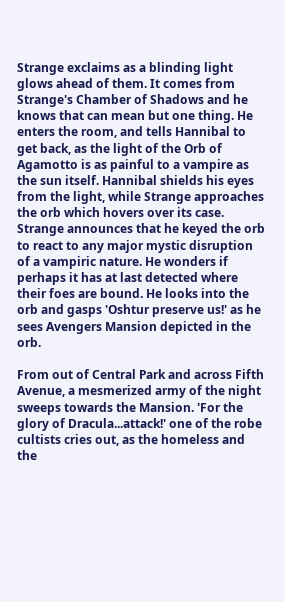Strange exclaims as a blinding light glows ahead of them. It comes from Strange's Chamber of Shadows and he knows that can mean but one thing. He enters the room, and tells Hannibal to get back, as the light of the Orb of Agamotto is as painful to a vampire as the sun itself. Hannibal shields his eyes from the light, while Strange approaches the orb which hovers over its case. Strange announces that he keyed the orb to react to any major mystic disruption of a vampiric nature. He wonders if perhaps it has at last detected where their foes are bound. He looks into the orb and gasps 'Oshtur preserve us!' as he sees Avengers Mansion depicted in the orb.

From out of Central Park and across Fifth Avenue, a mesmerized army of the night sweeps towards the Mansion. 'For the glory of Dracula...attack!' one of the robe cultists cries out, as the homeless and the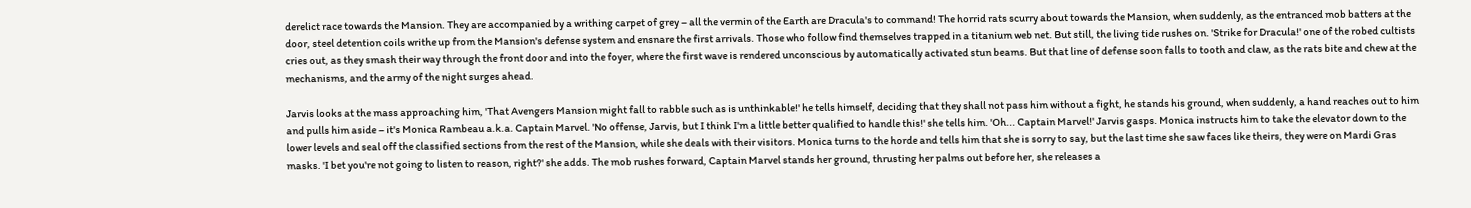derelict race towards the Mansion. They are accompanied by a writhing carpet of grey – all the vermin of the Earth are Dracula's to command! The horrid rats scurry about towards the Mansion, when suddenly, as the entranced mob batters at the door, steel detention coils writhe up from the Mansion's defense system and ensnare the first arrivals. Those who follow find themselves trapped in a titanium web net. But still, the living tide rushes on. 'Strike for Dracula!' one of the robed cultists cries out, as they smash their way through the front door and into the foyer, where the first wave is rendered unconscious by automatically activated stun beams. But that line of defense soon falls to tooth and claw, as the rats bite and chew at the mechanisms, and the army of the night surges ahead.

Jarvis looks at the mass approaching him, 'That Avengers Mansion might fall to rabble such as is unthinkable!' he tells himself, deciding that they shall not pass him without a fight, he stands his ground, when suddenly, a hand reaches out to him and pulls him aside – it's Monica Rambeau a.k.a. Captain Marvel. 'No offense, Jarvis, but I think I'm a little better qualified to handle this!' she tells him. 'Oh... Captain Marvel!' Jarvis gasps. Monica instructs him to take the elevator down to the lower levels and seal off the classified sections from the rest of the Mansion, while she deals with their visitors. Monica turns to the horde and tells him that she is sorry to say, but the last time she saw faces like theirs, they were on Mardi Gras masks. 'I bet you're not going to listen to reason, right?' she adds. The mob rushes forward, Captain Marvel stands her ground, thrusting her palms out before her, she releases a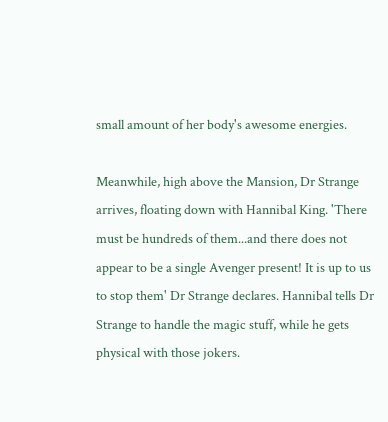small amount of her body's awesome energies.

Meanwhile, high above the Mansion, Dr Strange arrives, floating down with Hannibal King. 'There must be hundreds of them...and there does not appear to be a single Avenger present! It is up to us to stop them' Dr Strange declares. Hannibal tells Dr Strange to handle the magic stuff, while he gets physical with those jokers.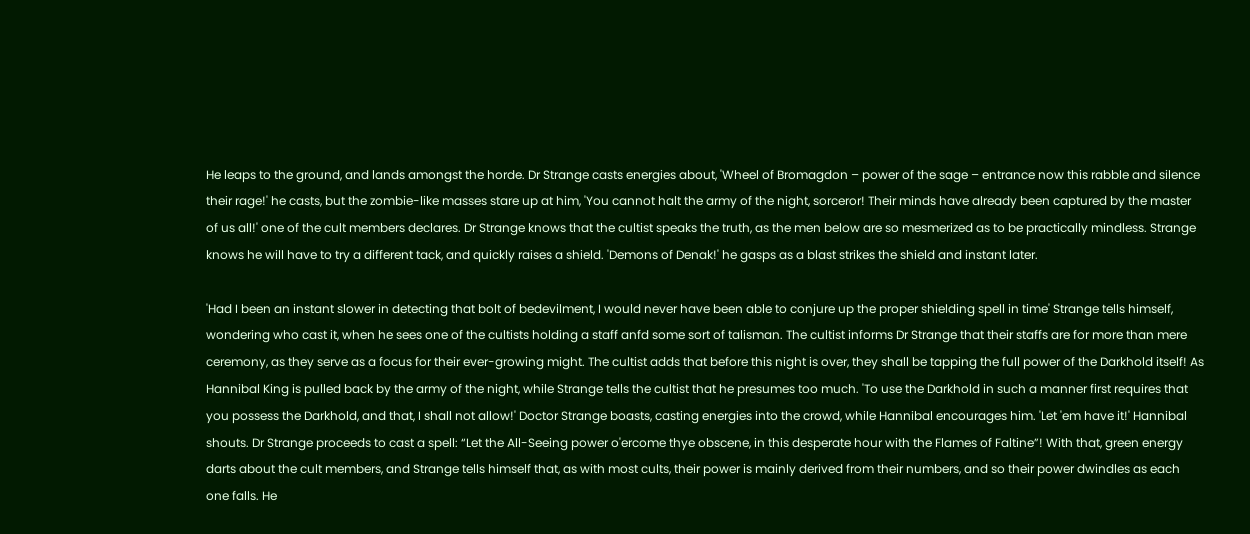He leaps to the ground, and lands amongst the horde. Dr Strange casts energies about, 'Wheel of Bromagdon – power of the sage – entrance now this rabble and silence their rage!' he casts, but the zombie-like masses stare up at him, 'You cannot halt the army of the night, sorceror! Their minds have already been captured by the master of us all!' one of the cult members declares. Dr Strange knows that the cultist speaks the truth, as the men below are so mesmerized as to be practically mindless. Strange knows he will have to try a different tack, and quickly raises a shield. 'Demons of Denak!' he gasps as a blast strikes the shield and instant later.

'Had I been an instant slower in detecting that bolt of bedevilment, I would never have been able to conjure up the proper shielding spell in time' Strange tells himself, wondering who cast it, when he sees one of the cultists holding a staff anfd some sort of talisman. The cultist informs Dr Strange that their staffs are for more than mere ceremony, as they serve as a focus for their ever-growing might. The cultist adds that before this night is over, they shall be tapping the full power of the Darkhold itself! As Hannibal King is pulled back by the army of the night, while Strange tells the cultist that he presumes too much. 'To use the Darkhold in such a manner first requires that you possess the Darkhold, and that, I shall not allow!' Doctor Strange boasts, casting energies into the crowd, while Hannibal encourages him. 'Let 'em have it!' Hannibal shouts. Dr Strange proceeds to cast a spell: “Let the All-Seeing power o'ercome thye obscene, in this desperate hour with the Flames of Faltine”! With that, green energy darts about the cult members, and Strange tells himself that, as with most cults, their power is mainly derived from their numbers, and so their power dwindles as each one falls. He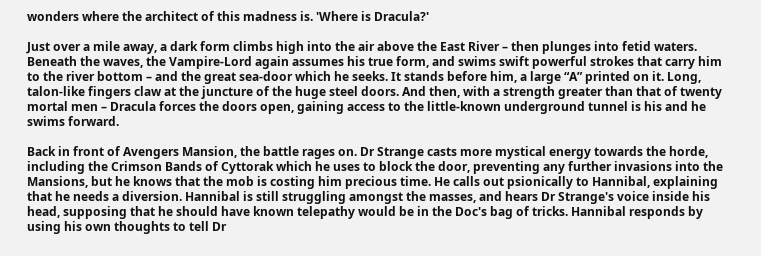wonders where the architect of this madness is. 'Where is Dracula?'

Just over a mile away, a dark form climbs high into the air above the East River – then plunges into fetid waters. Beneath the waves, the Vampire-Lord again assumes his true form, and swims swift powerful strokes that carry him to the river bottom – and the great sea-door which he seeks. It stands before him, a large “A” printed on it. Long, talon-like fingers claw at the juncture of the huge steel doors. And then, with a strength greater than that of twenty mortal men – Dracula forces the doors open, gaining access to the little-known underground tunnel is his and he swims forward.

Back in front of Avengers Mansion, the battle rages on. Dr Strange casts more mystical energy towards the horde, including the Crimson Bands of Cyttorak which he uses to block the door, preventing any further invasions into the Mansions, but he knows that the mob is costing him precious time. He calls out psionically to Hannibal, explaining that he needs a diversion. Hannibal is still struggling amongst the masses, and hears Dr Strange's voice inside his head, supposing that he should have known telepathy would be in the Doc's bag of tricks. Hannibal responds by using his own thoughts to tell Dr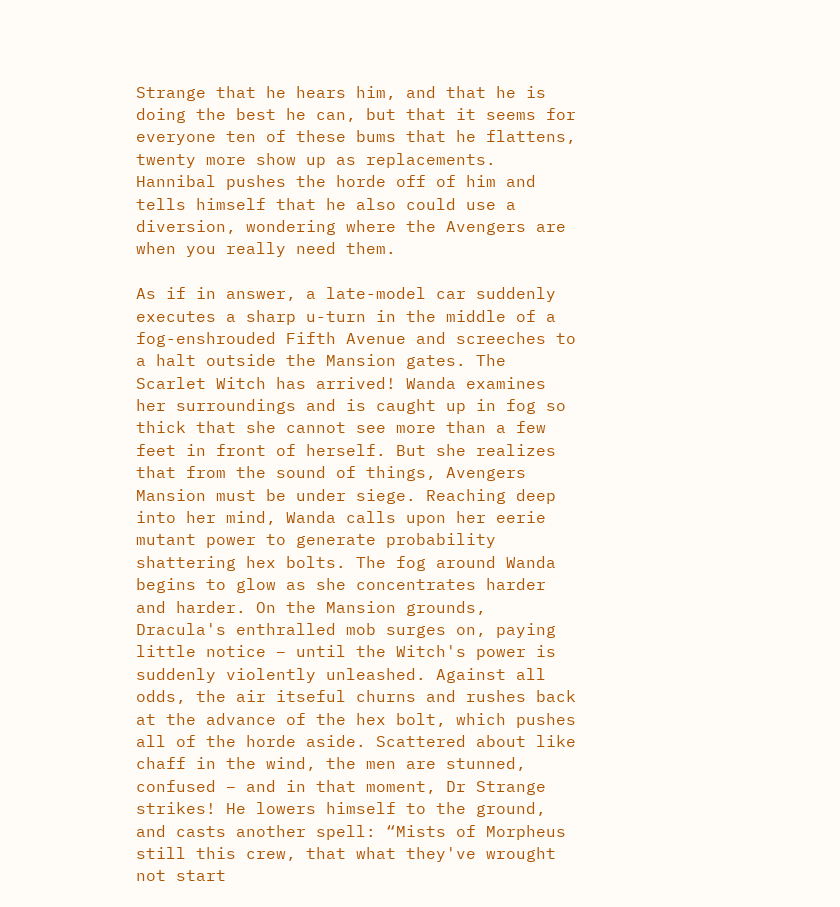Strange that he hears him, and that he is doing the best he can, but that it seems for everyone ten of these bums that he flattens, twenty more show up as replacements. Hannibal pushes the horde off of him and tells himself that he also could use a diversion, wondering where the Avengers are when you really need them.

As if in answer, a late-model car suddenly executes a sharp u-turn in the middle of a fog-enshrouded Fifth Avenue and screeches to a halt outside the Mansion gates. The Scarlet Witch has arrived! Wanda examines her surroundings and is caught up in fog so thick that she cannot see more than a few feet in front of herself. But she realizes that from the sound of things, Avengers Mansion must be under siege. Reaching deep into her mind, Wanda calls upon her eerie mutant power to generate probability shattering hex bolts. The fog around Wanda begins to glow as she concentrates harder and harder. On the Mansion grounds, Dracula's enthralled mob surges on, paying little notice – until the Witch's power is suddenly violently unleashed. Against all odds, the air itseful churns and rushes back at the advance of the hex bolt, which pushes all of the horde aside. Scattered about like chaff in the wind, the men are stunned, confused – and in that moment, Dr Strange strikes! He lowers himself to the ground, and casts another spell: “Mists of Morpheus still this crew, that what they've wrought not start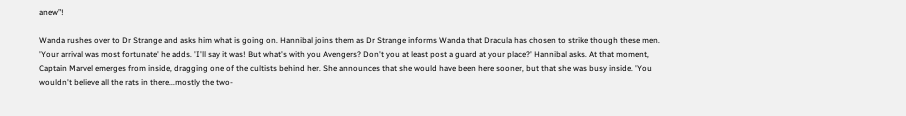anew”!

Wanda rushes over to Dr Strange and asks him what is going on. Hannibal joins them as Dr Strange informs Wanda that Dracula has chosen to strike though these men. 'Your arrival was most fortunate' he adds. 'I'll say it was! But what's with you Avengers? Don't you at least post a guard at your place?' Hannibal asks. At that moment, Captain Marvel emerges from inside, dragging one of the cultists behind her. She announces that she would have been here sooner, but that she was busy inside. 'You wouldn't believe all the rats in there...mostly the two-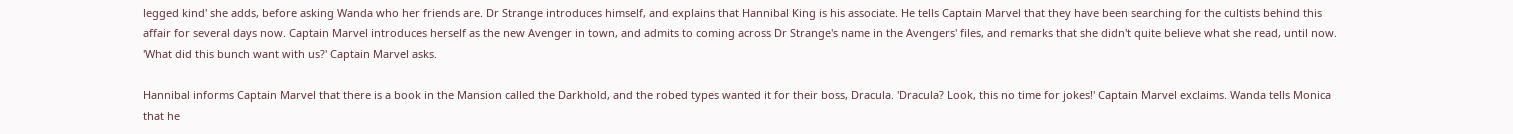legged kind' she adds, before asking Wanda who her friends are. Dr Strange introduces himself, and explains that Hannibal King is his associate. He tells Captain Marvel that they have been searching for the cultists behind this affair for several days now. Captain Marvel introduces herself as the new Avenger in town, and admits to coming across Dr Strange's name in the Avengers' files, and remarks that she didn't quite believe what she read, until now. 'What did this bunch want with us?' Captain Marvel asks.

Hannibal informs Captain Marvel that there is a book in the Mansion called the Darkhold, and the robed types wanted it for their boss, Dracula. 'Dracula? Look, this no time for jokes!' Captain Marvel exclaims. Wanda tells Monica that he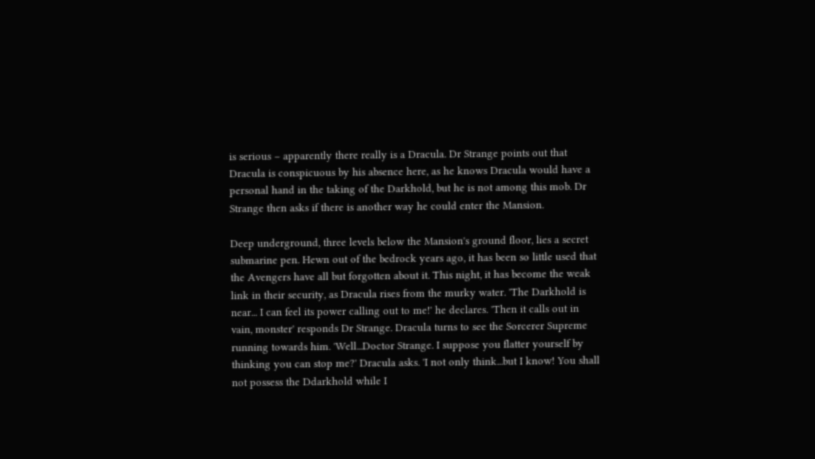is serious – apparently there really is a Dracula. Dr Strange points out that Dracula is conspicuous by his absence here, as he knows Dracula would have a personal hand in the taking of the Darkhold, but he is not among this mob. Dr Strange then asks if there is another way he could enter the Mansion.

Deep underground, three levels below the Mansion's ground floor, lies a secret submarine pen. Hewn out of the bedrock years ago, it has been so little used that the Avengers have all but forgotten about it. This night, it has become the weak link in their security, as Dracula rises from the murky water. 'The Darkhold is near... I can feel its power calling out to me!' he declares. 'Then it calls out in vain, monster' responds Dr Strange. Dracula turns to see the Sorcerer Supreme running towards him. 'Well...Doctor Strange. I suppose you flatter yourself by thinking you can stop me?' Dracula asks. 'I not only think...but I know! You shall not possess the Ddarkhold while I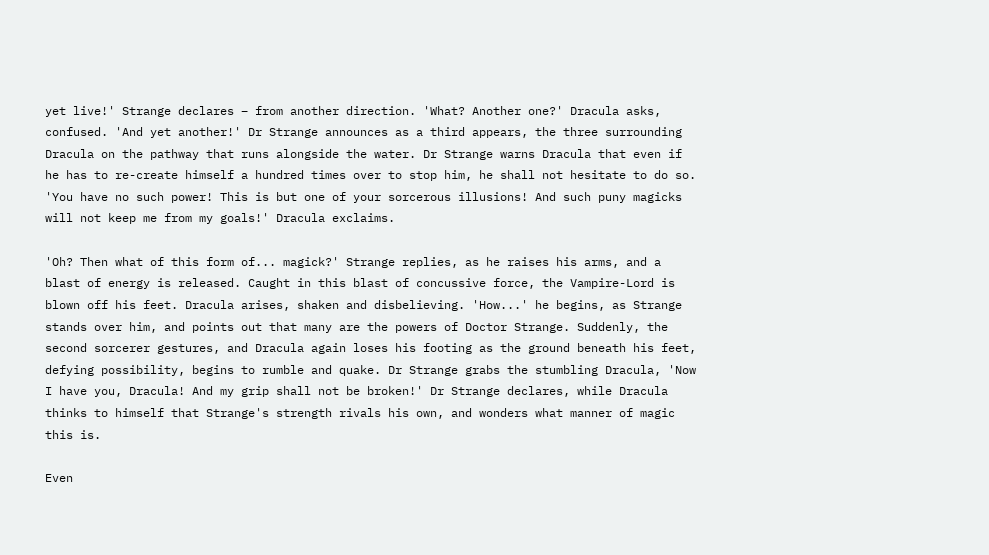yet live!' Strange declares – from another direction. 'What? Another one?' Dracula asks, confused. 'And yet another!' Dr Strange announces as a third appears, the three surrounding Dracula on the pathway that runs alongside the water. Dr Strange warns Dracula that even if he has to re-create himself a hundred times over to stop him, he shall not hesitate to do so. 'You have no such power! This is but one of your sorcerous illusions! And such puny magicks will not keep me from my goals!' Dracula exclaims.

'Oh? Then what of this form of... magick?' Strange replies, as he raises his arms, and a blast of energy is released. Caught in this blast of concussive force, the Vampire-Lord is blown off his feet. Dracula arises, shaken and disbelieving. 'How...' he begins, as Strange stands over him, and points out that many are the powers of Doctor Strange. Suddenly, the second sorcerer gestures, and Dracula again loses his footing as the ground beneath his feet, defying possibility, begins to rumble and quake. Dr Strange grabs the stumbling Dracula, 'Now I have you, Dracula! And my grip shall not be broken!' Dr Strange declares, while Dracula thinks to himself that Strange's strength rivals his own, and wonders what manner of magic this is.

Even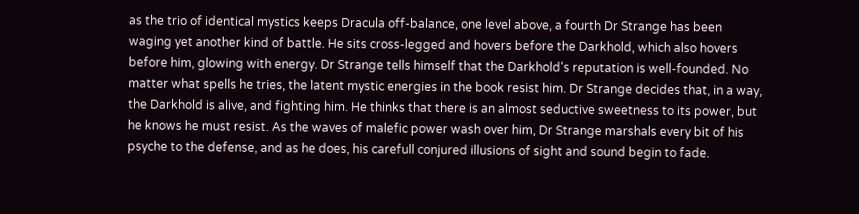as the trio of identical mystics keeps Dracula off-balance, one level above, a fourth Dr Strange has been waging yet another kind of battle. He sits cross-legged and hovers before the Darkhold, which also hovers before him, glowing with energy. Dr Strange tells himself that the Darkhold's reputation is well-founded. No matter what spells he tries, the latent mystic energies in the book resist him. Dr Strange decides that, in a way, the Darkhold is alive, and fighting him. He thinks that there is an almost seductive sweetness to its power, but he knows he must resist. As the waves of malefic power wash over him, Dr Strange marshals every bit of his psyche to the defense, and as he does, his carefull conjured illusions of sight and sound begin to fade.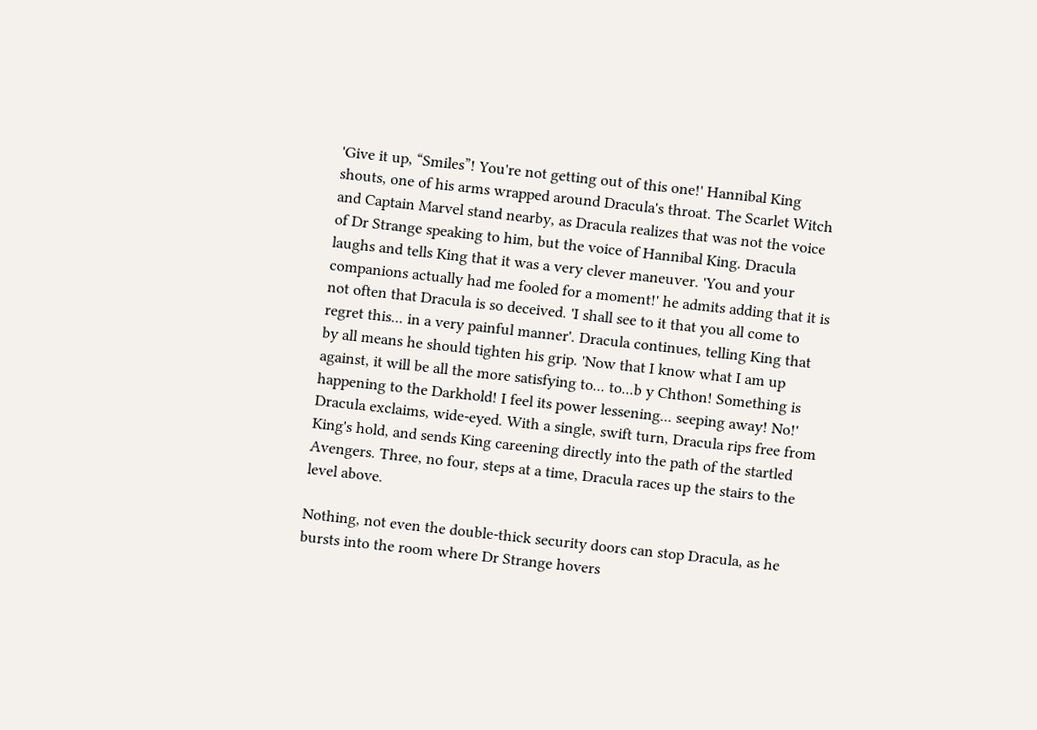'Give it up, “Smiles”! You're not getting out of this one!' Hannibal King shouts, one of his arms wrapped around Dracula's throat. The Scarlet Witch and Captain Marvel stand nearby, as Dracula realizes that was not the voice of Dr Strange speaking to him, but the voice of Hannibal King. Dracula laughs and tells King that it was a very clever maneuver. 'You and your companions actually had me fooled for a moment!' he admits adding that it is not often that Dracula is so deceived. 'I shall see to it that you all come to regret this... in a very painful manner'. Dracula continues, telling King that by all means he should tighten his grip. 'Now that I know what I am up against, it will be all the more satisfying to... to...b y Chthon! Something is happening to the Darkhold! I feel its power lessening... seeping away! No!' Dracula exclaims, wide-eyed. With a single, swift turn, Dracula rips free from King's hold, and sends King careening directly into the path of the startled Avengers. Three, no four, steps at a time, Dracula races up the stairs to the level above.

Nothing, not even the double-thick security doors can stop Dracula, as he bursts into the room where Dr Strange hovers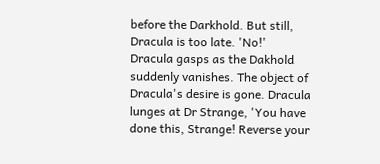before the Darkhold. But still, Dracula is too late. 'No!' Dracula gasps as the Dakhold suddenly vanishes. The object of Dracula's desire is gone. Dracula lunges at Dr Strange, 'You have done this, Strange! Reverse your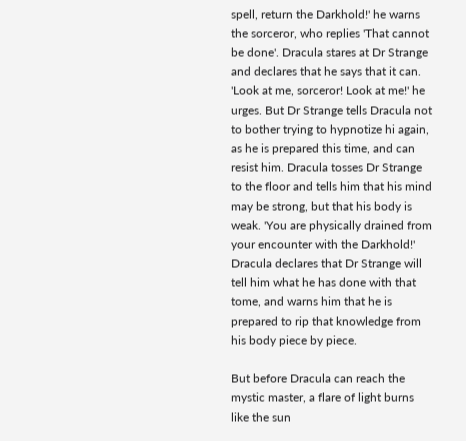spell, return the Darkhold!' he warns the sorceror, who replies 'That cannot be done'. Dracula stares at Dr Strange and declares that he says that it can. 'Look at me, sorceror! Look at me!' he urges. But Dr Strange tells Dracula not to bother trying to hypnotize hi again, as he is prepared this time, and can resist him. Dracula tosses Dr Strange to the floor and tells him that his mind may be strong, but that his body is weak. 'You are physically drained from your encounter with the Darkhold!' Dracula declares that Dr Strange will tell him what he has done with that tome, and warns him that he is prepared to rip that knowledge from his body piece by piece.

But before Dracula can reach the mystic master, a flare of light burns like the sun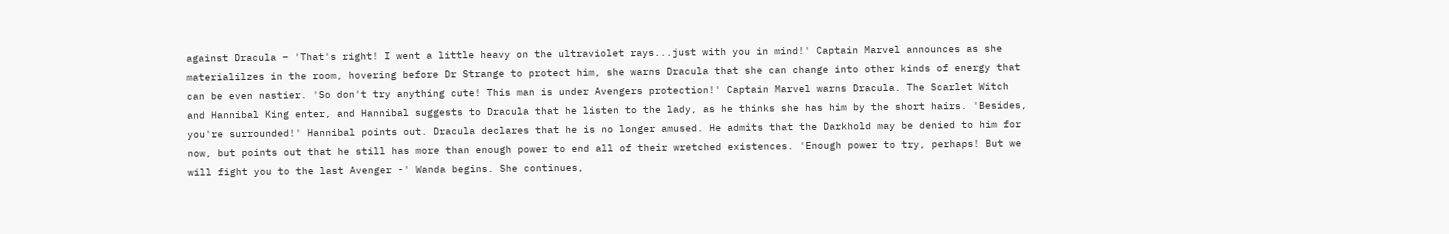against Dracula – 'That's right! I went a little heavy on the ultraviolet rays...just with you in mind!' Captain Marvel announces as she materialilzes in the room, hovering before Dr Strange to protect him, she warns Dracula that she can change into other kinds of energy that can be even nastier. 'So don't try anything cute! This man is under Avengers protection!' Captain Marvel warns Dracula. The Scarlet Witch and Hannibal King enter, and Hannibal suggests to Dracula that he listen to the lady, as he thinks she has him by the short hairs. 'Besides, you're surrounded!' Hannibal points out. Dracula declares that he is no longer amused. He admits that the Darkhold may be denied to him for now, but points out that he still has more than enough power to end all of their wretched existences. 'Enough power to try, perhaps! But we will fight you to the last Avenger -' Wanda begins. She continues,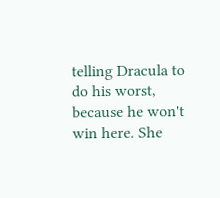telling Dracula to do his worst, because he won't win here. She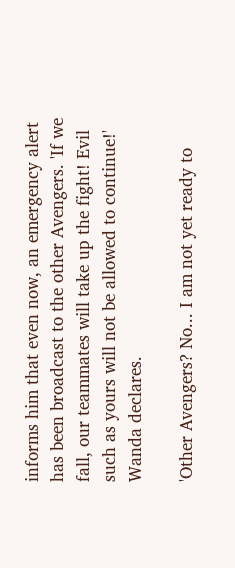informs him that even now, an emergency alert has been broadcast to the other Avengers. 'If we fall, our teammates will take up the fight! Evil such as yours will not be allowed to continue!' Wanda declares.

'Other Avengers? No... I am not yet ready to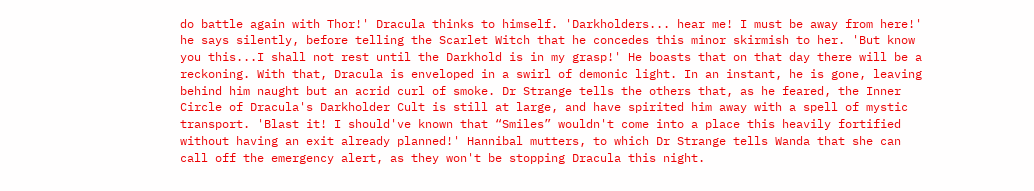do battle again with Thor!' Dracula thinks to himself. 'Darkholders... hear me! I must be away from here!' he says silently, before telling the Scarlet Witch that he concedes this minor skirmish to her. 'But know you this...I shall not rest until the Darkhold is in my grasp!' He boasts that on that day there will be a reckoning. With that, Dracula is enveloped in a swirl of demonic light. In an instant, he is gone, leaving behind him naught but an acrid curl of smoke. Dr Strange tells the others that, as he feared, the Inner Circle of Dracula's Darkholder Cult is still at large, and have spirited him away with a spell of mystic transport. 'Blast it! I should've known that “Smiles” wouldn't come into a place this heavily fortified without having an exit already planned!' Hannibal mutters, to which Dr Strange tells Wanda that she can call off the emergency alert, as they won't be stopping Dracula this night.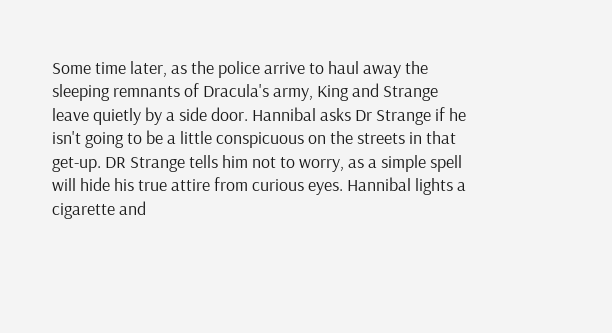Some time later, as the police arrive to haul away the sleeping remnants of Dracula's army, King and Strange leave quietly by a side door. Hannibal asks Dr Strange if he isn't going to be a little conspicuous on the streets in that get-up. DR Strange tells him not to worry, as a simple spell will hide his true attire from curious eyes. Hannibal lights a cigarette and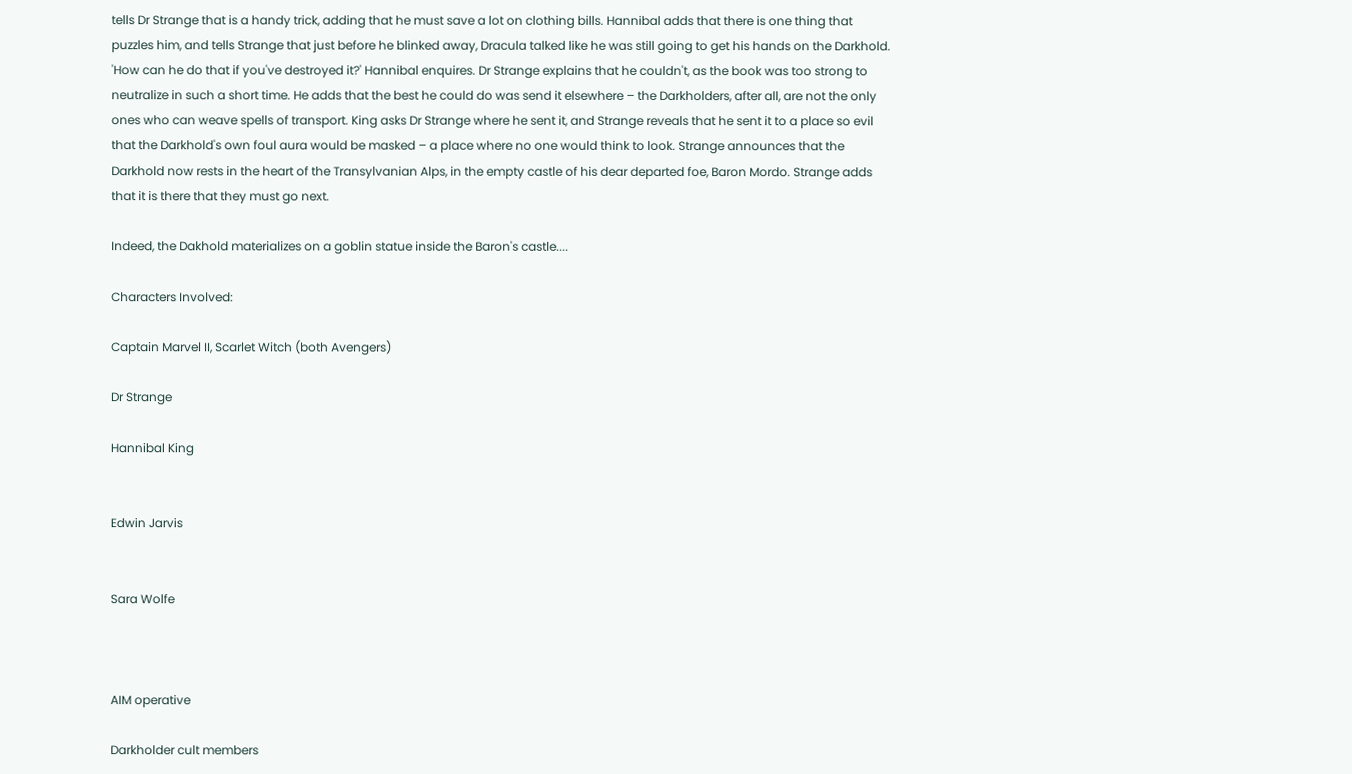tells Dr Strange that is a handy trick, adding that he must save a lot on clothing bills. Hannibal adds that there is one thing that puzzles him, and tells Strange that just before he blinked away, Dracula talked like he was still going to get his hands on the Darkhold. 'How can he do that if you've destroyed it?' Hannibal enquires. Dr Strange explains that he couldn't, as the book was too strong to neutralize in such a short time. He adds that the best he could do was send it elsewhere – the Darkholders, after all, are not the only ones who can weave spells of transport. King asks Dr Strange where he sent it, and Strange reveals that he sent it to a place so evil that the Darkhold's own foul aura would be masked – a place where no one would think to look. Strange announces that the Darkhold now rests in the heart of the Transylvanian Alps, in the empty castle of his dear departed foe, Baron Mordo. Strange adds that it is there that they must go next.

Indeed, the Dakhold materializes on a goblin statue inside the Baron's castle....

Characters Involved:

Captain Marvel II, Scarlet Witch (both Avengers)

Dr Strange

Hannibal King


Edwin Jarvis


Sara Wolfe



AIM operative

Darkholder cult members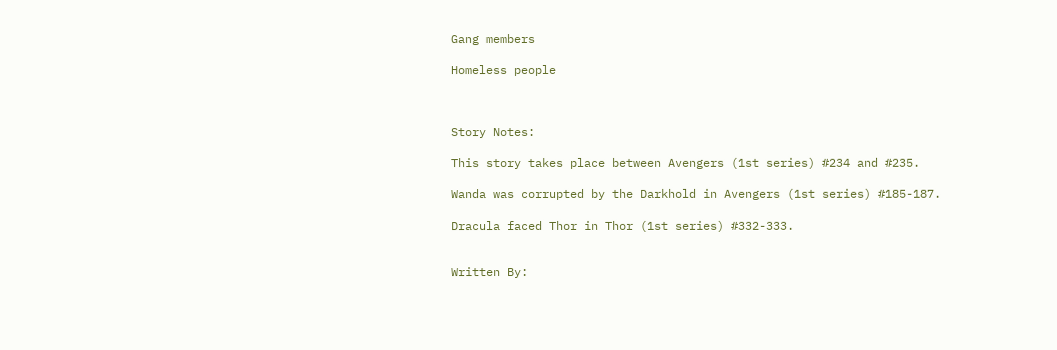Gang members

Homeless people



Story Notes:

This story takes place between Avengers (1st series) #234 and #235.

Wanda was corrupted by the Darkhold in Avengers (1st series) #185-187.

Dracula faced Thor in Thor (1st series) #332-333.


Written By: